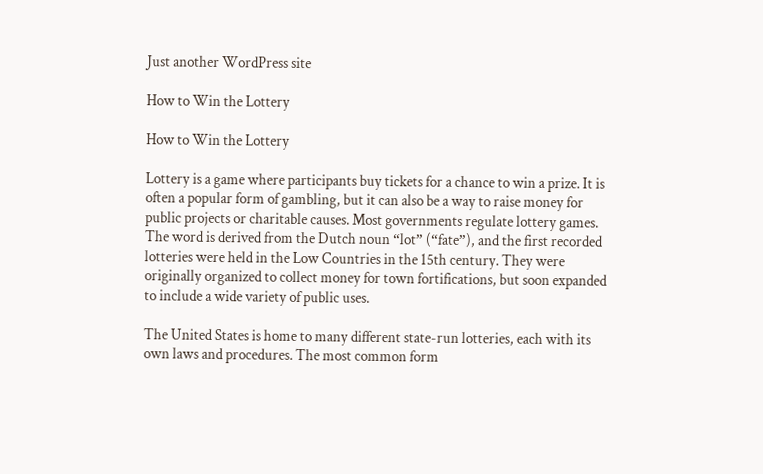Just another WordPress site

How to Win the Lottery

How to Win the Lottery

Lottery is a game where participants buy tickets for a chance to win a prize. It is often a popular form of gambling, but it can also be a way to raise money for public projects or charitable causes. Most governments regulate lottery games. The word is derived from the Dutch noun “lot” (“fate”), and the first recorded lotteries were held in the Low Countries in the 15th century. They were originally organized to collect money for town fortifications, but soon expanded to include a wide variety of public uses.

The United States is home to many different state-run lotteries, each with its own laws and procedures. The most common form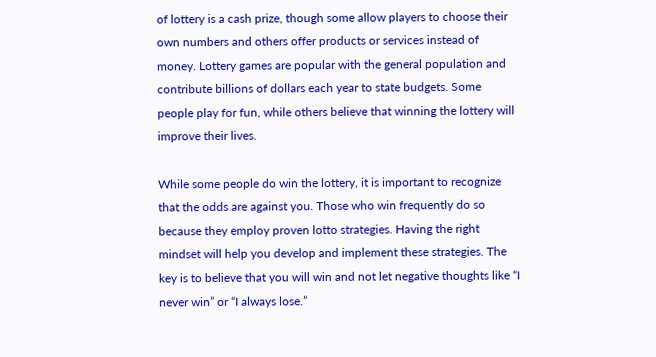of lottery is a cash prize, though some allow players to choose their own numbers and others offer products or services instead of money. Lottery games are popular with the general population and contribute billions of dollars each year to state budgets. Some people play for fun, while others believe that winning the lottery will improve their lives.

While some people do win the lottery, it is important to recognize that the odds are against you. Those who win frequently do so because they employ proven lotto strategies. Having the right mindset will help you develop and implement these strategies. The key is to believe that you will win and not let negative thoughts like “I never win” or “I always lose.”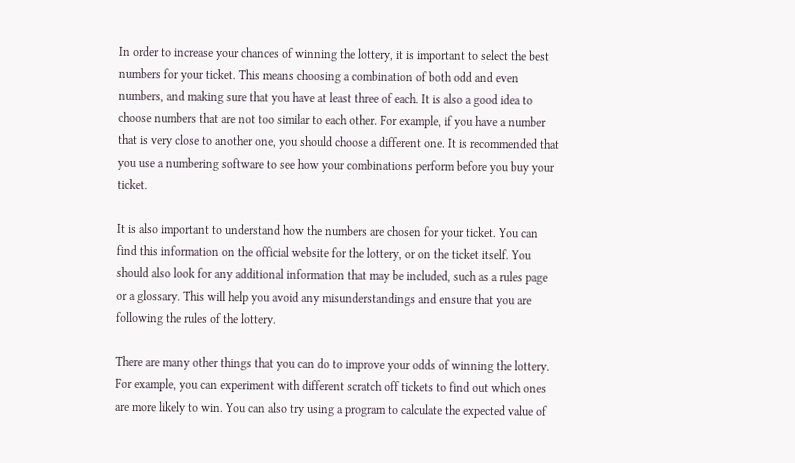In order to increase your chances of winning the lottery, it is important to select the best numbers for your ticket. This means choosing a combination of both odd and even numbers, and making sure that you have at least three of each. It is also a good idea to choose numbers that are not too similar to each other. For example, if you have a number that is very close to another one, you should choose a different one. It is recommended that you use a numbering software to see how your combinations perform before you buy your ticket.

It is also important to understand how the numbers are chosen for your ticket. You can find this information on the official website for the lottery, or on the ticket itself. You should also look for any additional information that may be included, such as a rules page or a glossary. This will help you avoid any misunderstandings and ensure that you are following the rules of the lottery.

There are many other things that you can do to improve your odds of winning the lottery. For example, you can experiment with different scratch off tickets to find out which ones are more likely to win. You can also try using a program to calculate the expected value of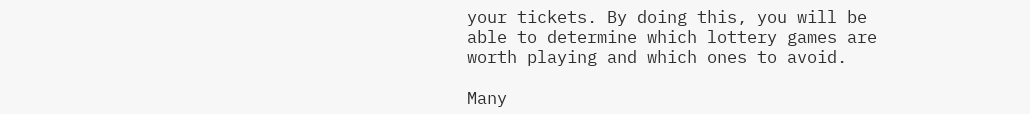your tickets. By doing this, you will be able to determine which lottery games are worth playing and which ones to avoid.

Many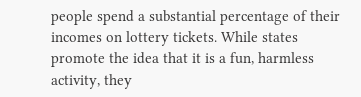people spend a substantial percentage of their incomes on lottery tickets. While states promote the idea that it is a fun, harmless activity, they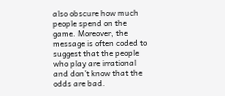also obscure how much people spend on the game. Moreover, the message is often coded to suggest that the people who play are irrational and don’t know that the odds are bad.